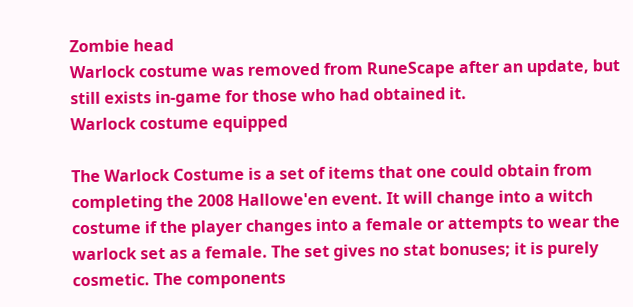Zombie head
Warlock costume was removed from RuneScape after an update, but still exists in-game for those who had obtained it.
Warlock costume equipped

The Warlock Costume is a set of items that one could obtain from completing the 2008 Hallowe'en event. It will change into a witch costume if the player changes into a female or attempts to wear the warlock set as a female. The set gives no stat bonuses; it is purely cosmetic. The components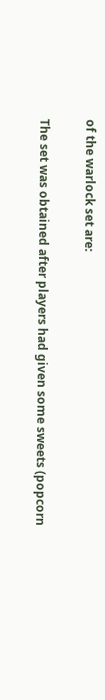of the warlock set are:

The set was obtained after players had given some sweets (popcorn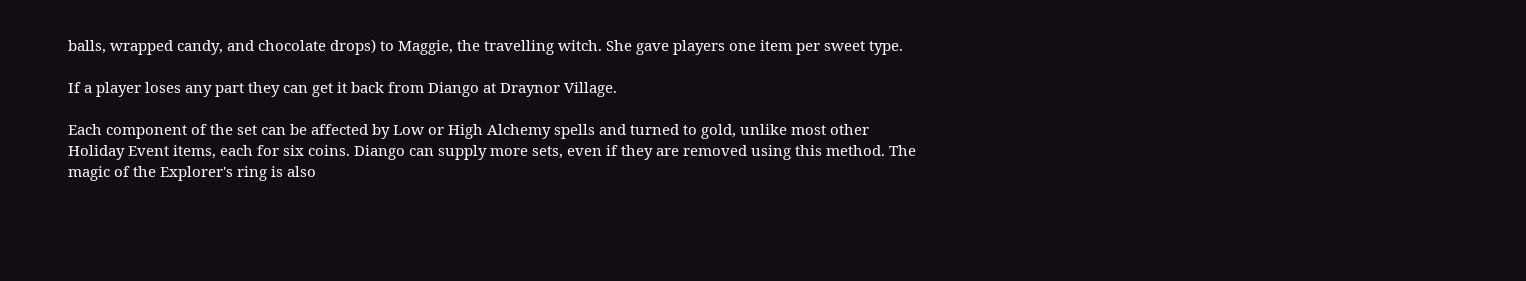balls, wrapped candy, and chocolate drops) to Maggie, the travelling witch. She gave players one item per sweet type.

If a player loses any part they can get it back from Diango at Draynor Village.

Each component of the set can be affected by Low or High Alchemy spells and turned to gold, unlike most other Holiday Event items, each for six coins. Diango can supply more sets, even if they are removed using this method. The magic of the Explorer's ring is also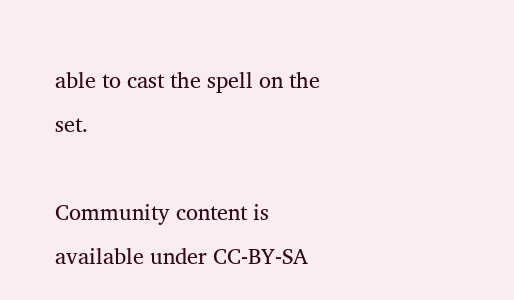able to cast the spell on the set.

Community content is available under CC-BY-SA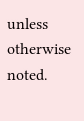unless otherwise noted.